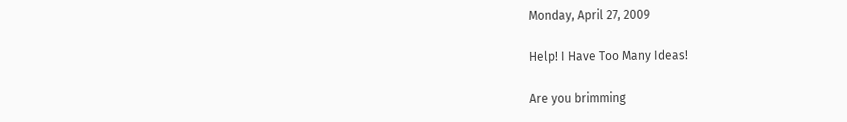Monday, April 27, 2009

Help! I Have Too Many Ideas!

Are you brimming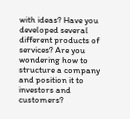with ideas? Have you developed several different products of services? Are you wondering how to structure a company and position it to investors and customers?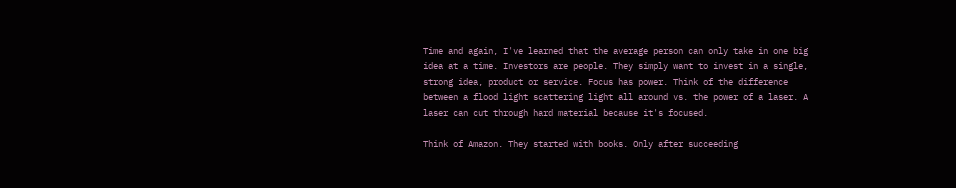Time and again, I've learned that the average person can only take in one big idea at a time. Investors are people. They simply want to invest in a single, strong idea, product or service. Focus has power. Think of the difference between a flood light scattering light all around vs. the power of a laser. A laser can cut through hard material because it's focused.

Think of Amazon. They started with books. Only after succeeding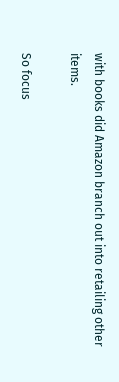with books did Amazon branch out into retailing other items.

So focus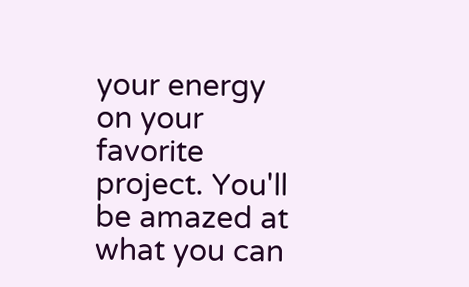your energy on your favorite project. You'll be amazed at what you can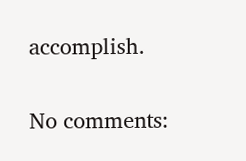accomplish.

No comments: